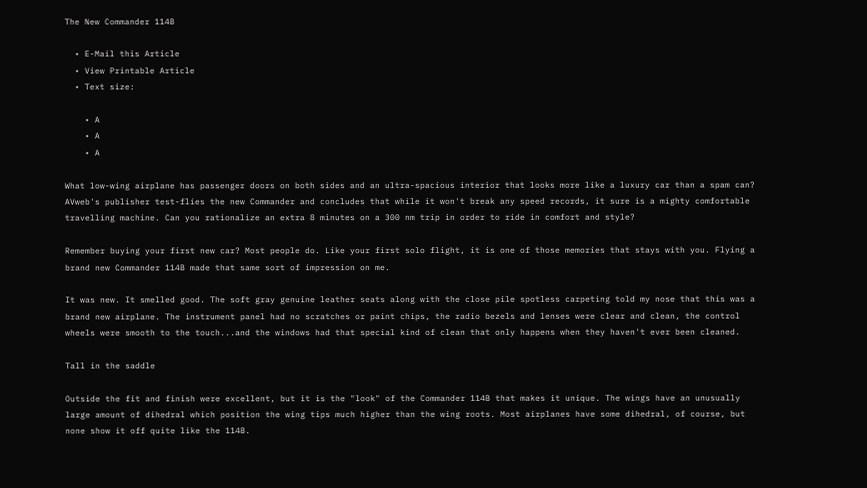The New Commander 114B

  • E-Mail this Article
  • View Printable Article
  • Text size:

    • A
    • A
    • A

What low-wing airplane has passenger doors on both sides and an ultra-spacious interior that looks more like a luxury car than a spam can? AVweb's publisher test-flies the new Commander and concludes that while it won't break any speed records, it sure is a mighty comfortable travelling machine. Can you rationalize an extra 8 minutes on a 300 nm trip in order to ride in comfort and style?

Remember buying your first new car? Most people do. Like your first solo flight, it is one of those memories that stays with you. Flying a brand new Commander 114B made that same sort of impression on me.

It was new. It smelled good. The soft gray genuine leather seats along with the close pile spotless carpeting told my nose that this was a brand new airplane. The instrument panel had no scratches or paint chips, the radio bezels and lenses were clear and clean, the control wheels were smooth to the touch...and the windows had that special kind of clean that only happens when they haven't ever been cleaned.

Tall in the saddle

Outside the fit and finish were excellent, but it is the "look" of the Commander 114B that makes it unique. The wings have an unusually large amount of dihedral which position the wing tips much higher than the wing roots. Most airplanes have some dihedral, of course, but none show it off quite like the 114B.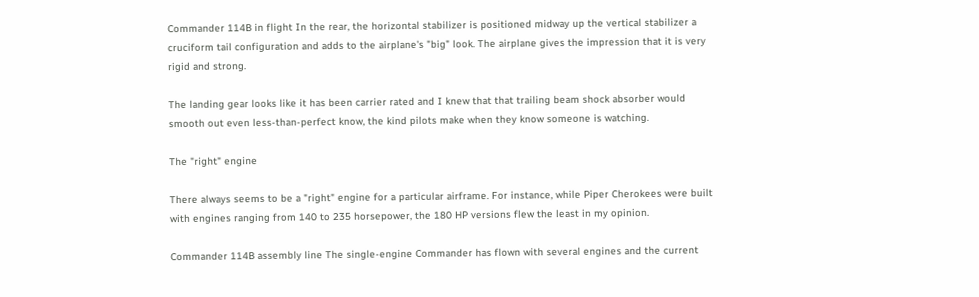Commander 114B in flight In the rear, the horizontal stabilizer is positioned midway up the vertical stabilizer a cruciform tail configuration and adds to the airplane's "big" look. The airplane gives the impression that it is very rigid and strong.

The landing gear looks like it has been carrier rated and I knew that that trailing beam shock absorber would smooth out even less-than-perfect know, the kind pilots make when they know someone is watching.

The "right" engine

There always seems to be a "right" engine for a particular airframe. For instance, while Piper Cherokees were built with engines ranging from 140 to 235 horsepower, the 180 HP versions flew the least in my opinion.

Commander 114B assembly line The single-engine Commander has flown with several engines and the current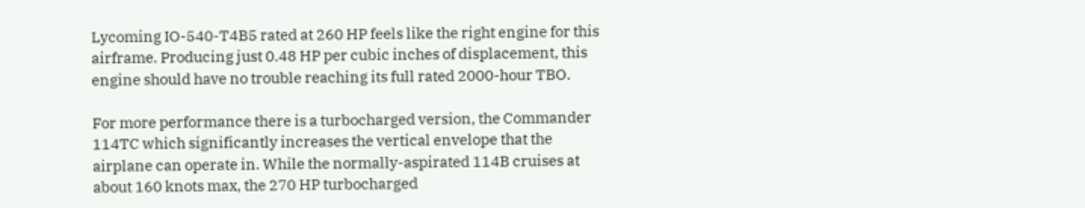Lycoming IO-540-T4B5 rated at 260 HP feels like the right engine for this airframe. Producing just 0.48 HP per cubic inches of displacement, this engine should have no trouble reaching its full rated 2000-hour TBO.

For more performance there is a turbocharged version, the Commander 114TC which significantly increases the vertical envelope that the airplane can operate in. While the normally-aspirated 114B cruises at about 160 knots max, the 270 HP turbocharged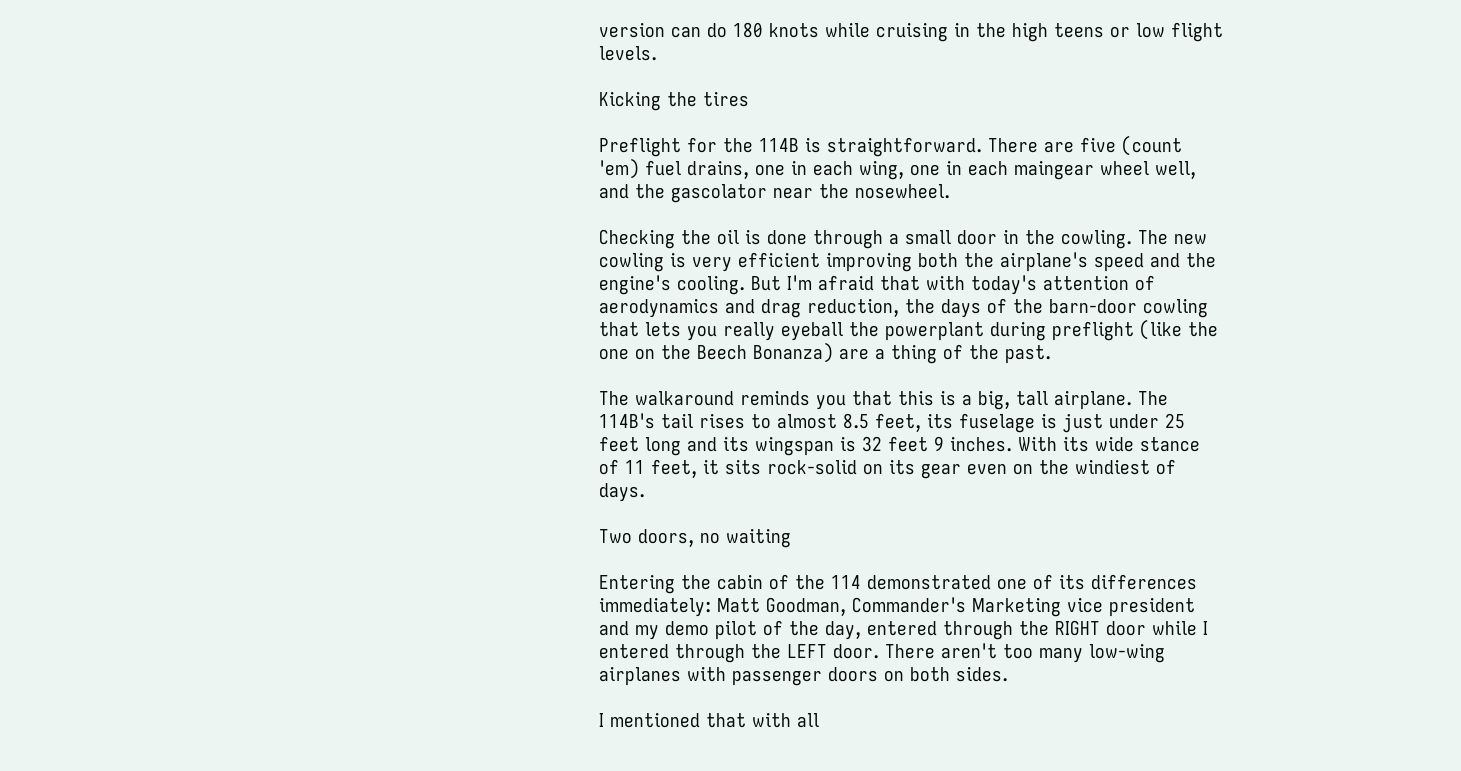version can do 180 knots while cruising in the high teens or low flight levels.

Kicking the tires

Preflight for the 114B is straightforward. There are five (count 'em) fuel drains, one in each wing, one in each maingear wheel well, and the gascolator near the nosewheel.

Checking the oil is done through a small door in the cowling. The new cowling is very efficient improving both the airplane's speed and the engine's cooling. But I'm afraid that with today's attention of aerodynamics and drag reduction, the days of the barn-door cowling that lets you really eyeball the powerplant during preflight (like the one on the Beech Bonanza) are a thing of the past.

The walkaround reminds you that this is a big, tall airplane. The 114B's tail rises to almost 8.5 feet, its fuselage is just under 25 feet long and its wingspan is 32 feet 9 inches. With its wide stance of 11 feet, it sits rock-solid on its gear even on the windiest of days.

Two doors, no waiting

Entering the cabin of the 114 demonstrated one of its differences immediately: Matt Goodman, Commander's Marketing vice president and my demo pilot of the day, entered through the RIGHT door while I entered through the LEFT door. There aren't too many low-wing airplanes with passenger doors on both sides.

I mentioned that with all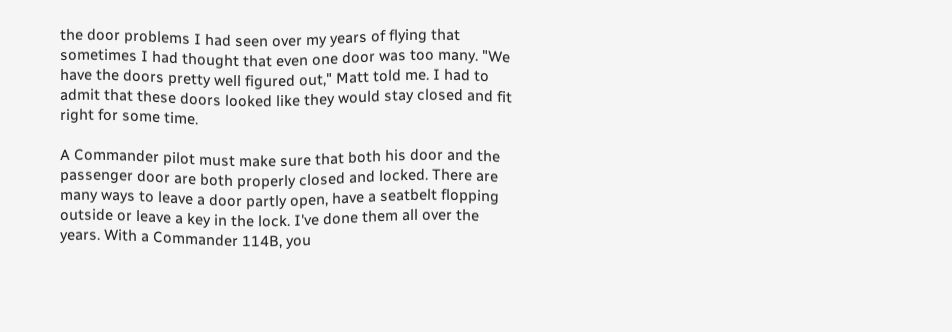the door problems I had seen over my years of flying that sometimes I had thought that even one door was too many. "We have the doors pretty well figured out," Matt told me. I had to admit that these doors looked like they would stay closed and fit right for some time.

A Commander pilot must make sure that both his door and the passenger door are both properly closed and locked. There are many ways to leave a door partly open, have a seatbelt flopping outside or leave a key in the lock. I've done them all over the years. With a Commander 114B, you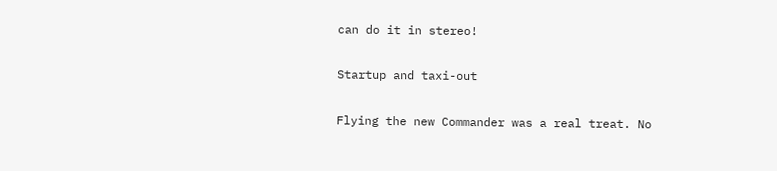can do it in stereo!

Startup and taxi-out

Flying the new Commander was a real treat. No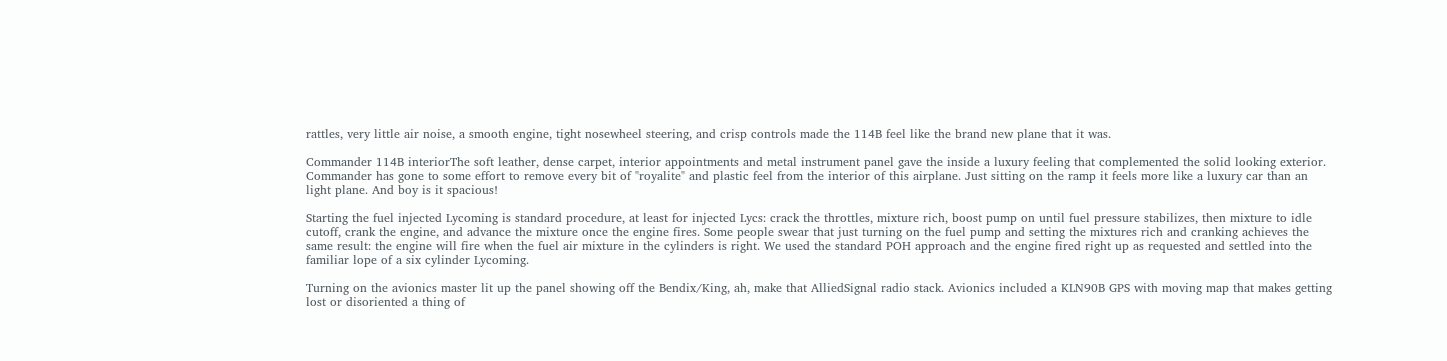rattles, very little air noise, a smooth engine, tight nosewheel steering, and crisp controls made the 114B feel like the brand new plane that it was.

Commander 114B interiorThe soft leather, dense carpet, interior appointments and metal instrument panel gave the inside a luxury feeling that complemented the solid looking exterior. Commander has gone to some effort to remove every bit of "royalite" and plastic feel from the interior of this airplane. Just sitting on the ramp it feels more like a luxury car than an light plane. And boy is it spacious!

Starting the fuel injected Lycoming is standard procedure, at least for injected Lycs: crack the throttles, mixture rich, boost pump on until fuel pressure stabilizes, then mixture to idle cutoff, crank the engine, and advance the mixture once the engine fires. Some people swear that just turning on the fuel pump and setting the mixtures rich and cranking achieves the same result: the engine will fire when the fuel air mixture in the cylinders is right. We used the standard POH approach and the engine fired right up as requested and settled into the familiar lope of a six cylinder Lycoming.

Turning on the avionics master lit up the panel showing off the Bendix/King, ah, make that AlliedSignal radio stack. Avionics included a KLN90B GPS with moving map that makes getting lost or disoriented a thing of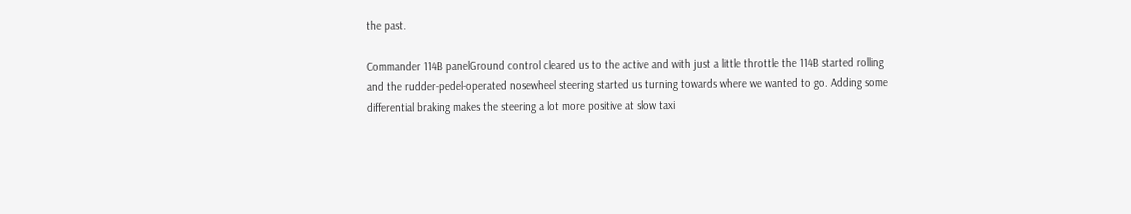the past.

Commander 114B panelGround control cleared us to the active and with just a little throttle the 114B started rolling and the rudder-pedel-operated nosewheel steering started us turning towards where we wanted to go. Adding some differential braking makes the steering a lot more positive at slow taxi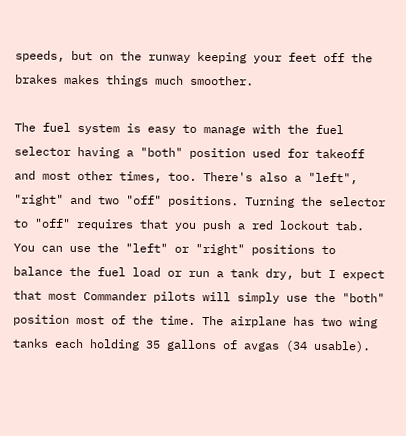speeds, but on the runway keeping your feet off the brakes makes things much smoother.

The fuel system is easy to manage with the fuel selector having a "both" position used for takeoff and most other times, too. There's also a "left", "right" and two "off" positions. Turning the selector to "off" requires that you push a red lockout tab. You can use the "left" or "right" positions to balance the fuel load or run a tank dry, but I expect that most Commander pilots will simply use the "both" position most of the time. The airplane has two wing tanks each holding 35 gallons of avgas (34 usable).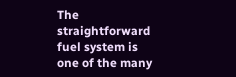The straightforward fuel system is one of the many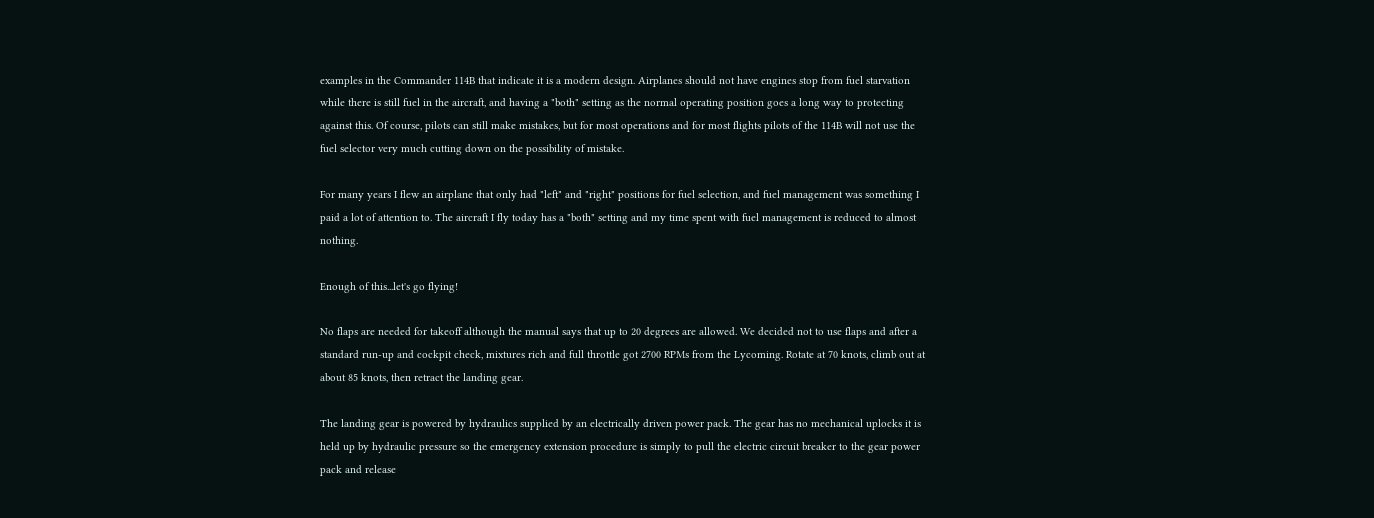examples in the Commander 114B that indicate it is a modern design. Airplanes should not have engines stop from fuel starvation while there is still fuel in the aircraft, and having a "both" setting as the normal operating position goes a long way to protecting against this. Of course, pilots can still make mistakes, but for most operations and for most flights pilots of the 114B will not use the fuel selector very much cutting down on the possibility of mistake.

For many years I flew an airplane that only had "left" and "right" positions for fuel selection, and fuel management was something I paid a lot of attention to. The aircraft I fly today has a "both" setting and my time spent with fuel management is reduced to almost nothing.

Enough of this...let's go flying!

No flaps are needed for takeoff although the manual says that up to 20 degrees are allowed. We decided not to use flaps and after a standard run-up and cockpit check, mixtures rich and full throttle got 2700 RPMs from the Lycoming. Rotate at 70 knots, climb out at about 85 knots, then retract the landing gear.

The landing gear is powered by hydraulics supplied by an electrically driven power pack. The gear has no mechanical uplocks it is held up by hydraulic pressure so the emergency extension procedure is simply to pull the electric circuit breaker to the gear power pack and release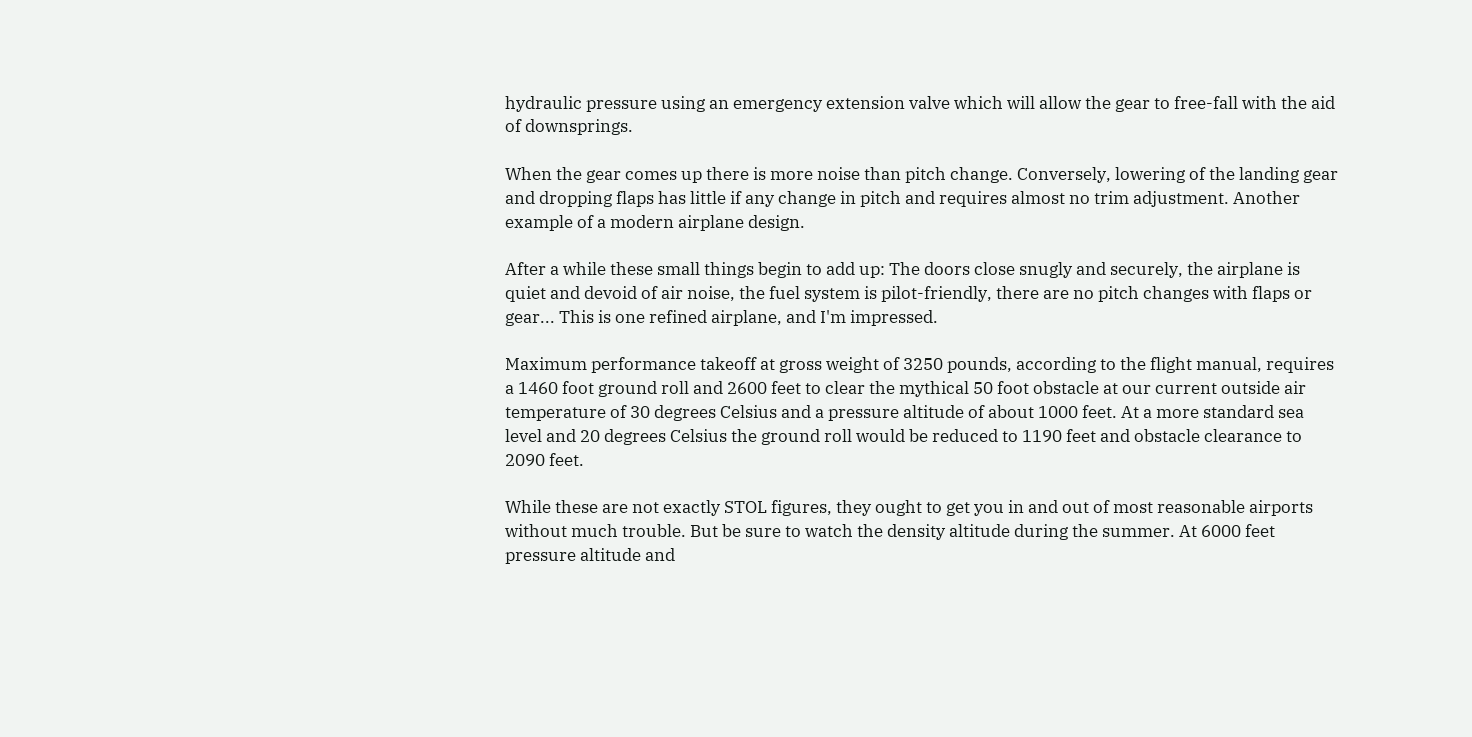hydraulic pressure using an emergency extension valve which will allow the gear to free-fall with the aid of downsprings.

When the gear comes up there is more noise than pitch change. Conversely, lowering of the landing gear and dropping flaps has little if any change in pitch and requires almost no trim adjustment. Another example of a modern airplane design.

After a while these small things begin to add up: The doors close snugly and securely, the airplane is quiet and devoid of air noise, the fuel system is pilot-friendly, there are no pitch changes with flaps or gear... This is one refined airplane, and I'm impressed.

Maximum performance takeoff at gross weight of 3250 pounds, according to the flight manual, requires a 1460 foot ground roll and 2600 feet to clear the mythical 50 foot obstacle at our current outside air temperature of 30 degrees Celsius and a pressure altitude of about 1000 feet. At a more standard sea level and 20 degrees Celsius the ground roll would be reduced to 1190 feet and obstacle clearance to 2090 feet.

While these are not exactly STOL figures, they ought to get you in and out of most reasonable airports without much trouble. But be sure to watch the density altitude during the summer. At 6000 feet pressure altitude and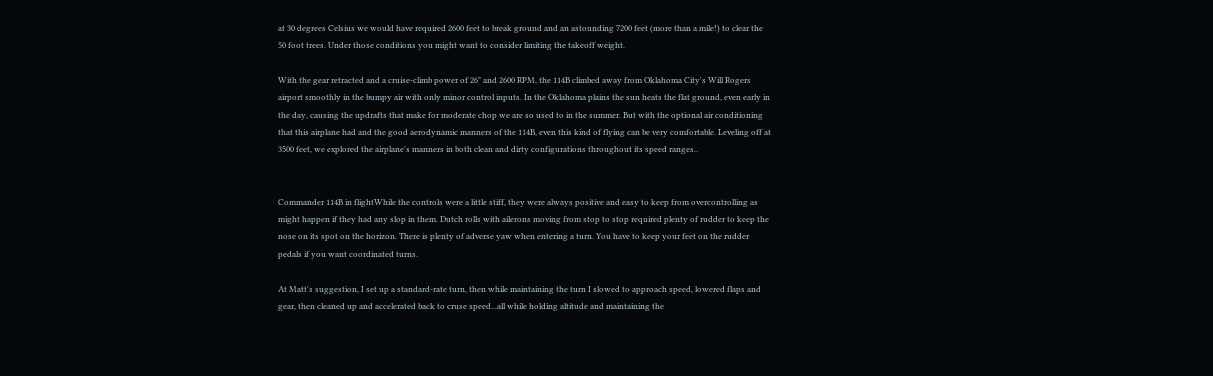at 30 degrees Celsius we would have required 2600 feet to break ground and an astounding 7200 feet (more than a mile!) to clear the 50 foot trees. Under those conditions you might want to consider limiting the takeoff weight.

With the gear retracted and a cruise-climb power of 26" and 2600 RPM, the 114B climbed away from Oklahoma City's Will Rogers airport smoothly in the bumpy air with only minor control inputs. In the Oklahoma plains the sun heats the flat ground, even early in the day, causing the updrafts that make for moderate chop we are so used to in the summer. But with the optional air conditioning that this airplane had and the good aerodynamic manners of the 114B, even this kind of flying can be very comfortable. Leveling off at 3500 feet, we explored the airplane's manners in both clean and dirty configurations throughout its speed ranges..


Commander 114B in flightWhile the controls were a little stiff, they were always positive and easy to keep from overcontrolling as might happen if they had any slop in them. Dutch rolls with ailerons moving from stop to stop required plenty of rudder to keep the nose on its spot on the horizon. There is plenty of adverse yaw when entering a turn. You have to keep your feet on the rudder pedals if you want coordinated turns.

At Matt's suggestion, I set up a standard-rate turn, then while maintaining the turn I slowed to approach speed, lowered flaps and gear, then cleaned up and accelerated back to cruse speed...all while holding altitude and maintaining the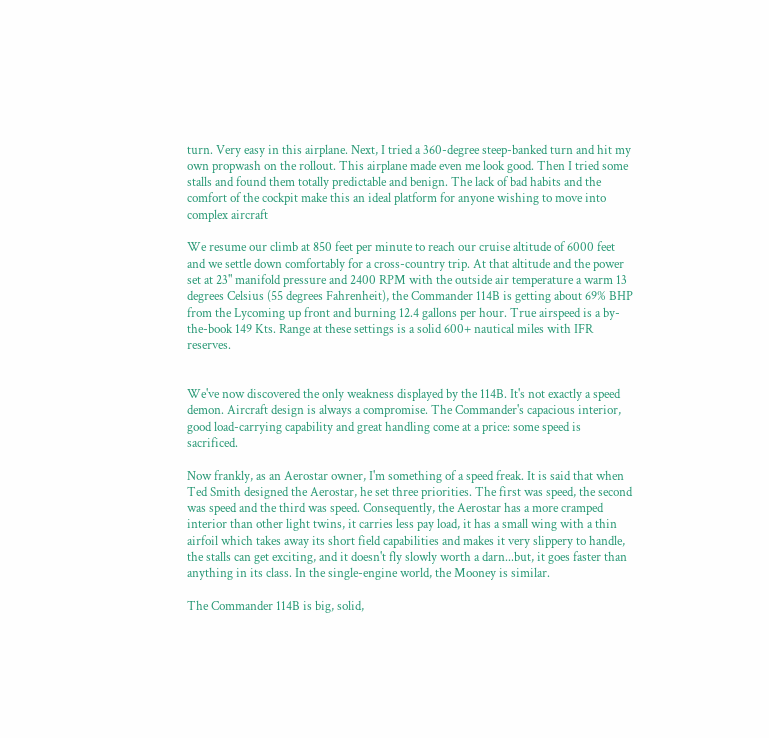turn. Very easy in this airplane. Next, I tried a 360-degree steep-banked turn and hit my own propwash on the rollout. This airplane made even me look good. Then I tried some stalls and found them totally predictable and benign. The lack of bad habits and the comfort of the cockpit make this an ideal platform for anyone wishing to move into complex aircraft

We resume our climb at 850 feet per minute to reach our cruise altitude of 6000 feet and we settle down comfortably for a cross-country trip. At that altitude and the power set at 23" manifold pressure and 2400 RPM with the outside air temperature a warm 13 degrees Celsius (55 degrees Fahrenheit), the Commander 114B is getting about 69% BHP from the Lycoming up front and burning 12.4 gallons per hour. True airspeed is a by-the-book 149 Kts. Range at these settings is a solid 600+ nautical miles with IFR reserves.


We've now discovered the only weakness displayed by the 114B. It's not exactly a speed demon. Aircraft design is always a compromise. The Commander's capacious interior, good load-carrying capability and great handling come at a price: some speed is sacrificed.

Now frankly, as an Aerostar owner, I'm something of a speed freak. It is said that when Ted Smith designed the Aerostar, he set three priorities. The first was speed, the second was speed and the third was speed. Consequently, the Aerostar has a more cramped interior than other light twins, it carries less pay load, it has a small wing with a thin airfoil which takes away its short field capabilities and makes it very slippery to handle, the stalls can get exciting, and it doesn't fly slowly worth a darn...but, it goes faster than anything in its class. In the single-engine world, the Mooney is similar.

The Commander 114B is big, solid,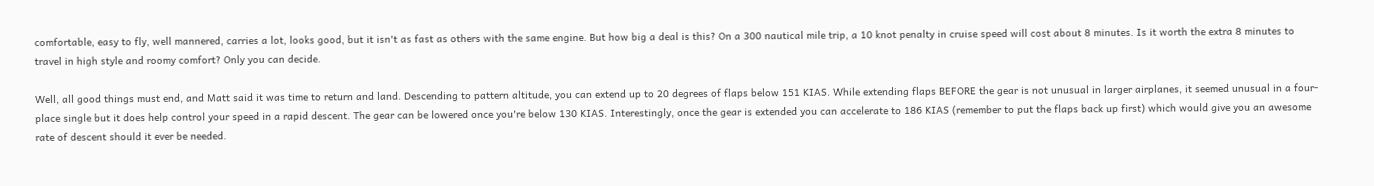comfortable, easy to fly, well mannered, carries a lot, looks good, but it isn't as fast as others with the same engine. But how big a deal is this? On a 300 nautical mile trip, a 10 knot penalty in cruise speed will cost about 8 minutes. Is it worth the extra 8 minutes to travel in high style and roomy comfort? Only you can decide.

Well, all good things must end, and Matt said it was time to return and land. Descending to pattern altitude, you can extend up to 20 degrees of flaps below 151 KIAS. While extending flaps BEFORE the gear is not unusual in larger airplanes, it seemed unusual in a four-place single but it does help control your speed in a rapid descent. The gear can be lowered once you're below 130 KIAS. Interestingly, once the gear is extended you can accelerate to 186 KIAS (remember to put the flaps back up first) which would give you an awesome rate of descent should it ever be needed.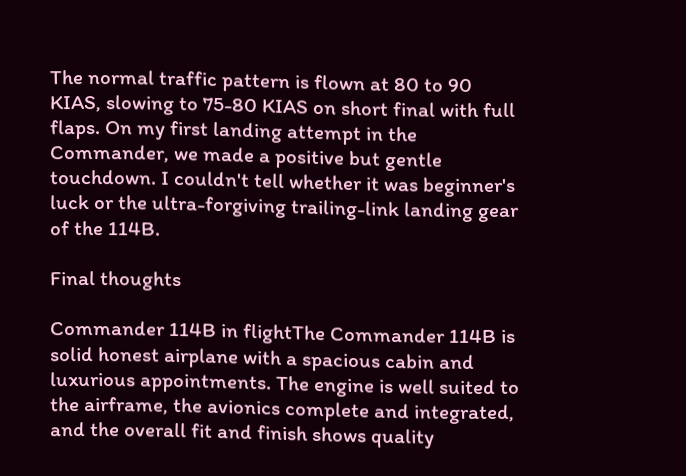The normal traffic pattern is flown at 80 to 90 KIAS, slowing to 75-80 KIAS on short final with full flaps. On my first landing attempt in the Commander, we made a positive but gentle touchdown. I couldn't tell whether it was beginner's luck or the ultra-forgiving trailing-link landing gear of the 114B.

Final thoughts

Commander 114B in flightThe Commander 114B is solid honest airplane with a spacious cabin and luxurious appointments. The engine is well suited to the airframe, the avionics complete and integrated, and the overall fit and finish shows quality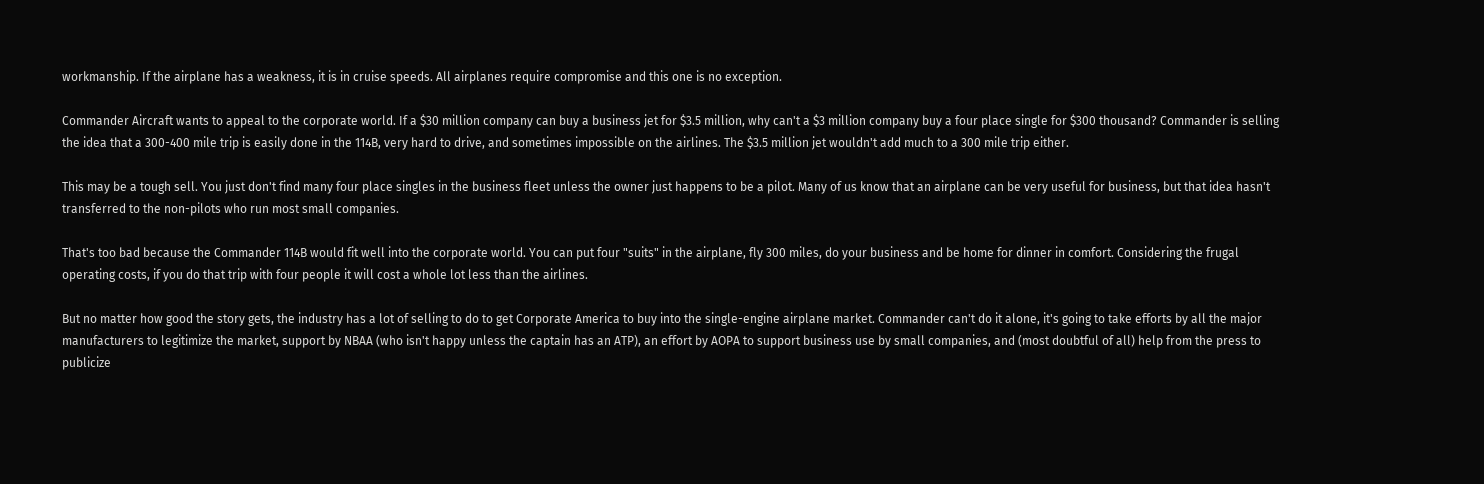workmanship. If the airplane has a weakness, it is in cruise speeds. All airplanes require compromise and this one is no exception.

Commander Aircraft wants to appeal to the corporate world. If a $30 million company can buy a business jet for $3.5 million, why can't a $3 million company buy a four place single for $300 thousand? Commander is selling the idea that a 300-400 mile trip is easily done in the 114B, very hard to drive, and sometimes impossible on the airlines. The $3.5 million jet wouldn't add much to a 300 mile trip either.

This may be a tough sell. You just don't find many four place singles in the business fleet unless the owner just happens to be a pilot. Many of us know that an airplane can be very useful for business, but that idea hasn't transferred to the non-pilots who run most small companies.

That's too bad because the Commander 114B would fit well into the corporate world. You can put four "suits" in the airplane, fly 300 miles, do your business and be home for dinner in comfort. Considering the frugal operating costs, if you do that trip with four people it will cost a whole lot less than the airlines.

But no matter how good the story gets, the industry has a lot of selling to do to get Corporate America to buy into the single-engine airplane market. Commander can't do it alone, it's going to take efforts by all the major manufacturers to legitimize the market, support by NBAA (who isn't happy unless the captain has an ATP), an effort by AOPA to support business use by small companies, and (most doubtful of all) help from the press to publicize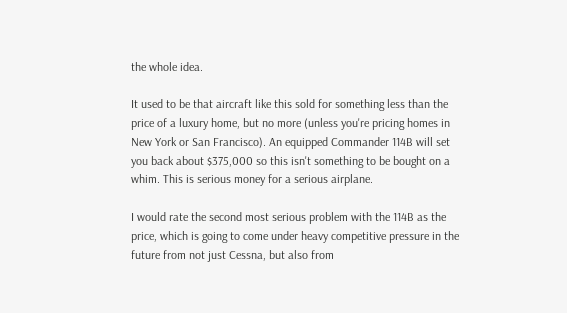the whole idea.

It used to be that aircraft like this sold for something less than the price of a luxury home, but no more (unless you're pricing homes in New York or San Francisco). An equipped Commander 114B will set you back about $375,000 so this isn't something to be bought on a whim. This is serious money for a serious airplane.

I would rate the second most serious problem with the 114B as the price, which is going to come under heavy competitive pressure in the future from not just Cessna, but also from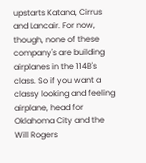upstarts Katana, Cirrus and Lancair. For now, though, none of these company's are building airplanes in the 114B's class. So if you want a classy looking and feeling airplane, head for Oklahoma City and the Will Rogers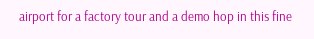airport for a factory tour and a demo hop in this fine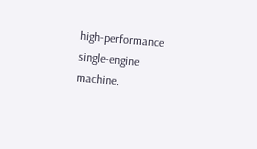high-performance single-engine machine.